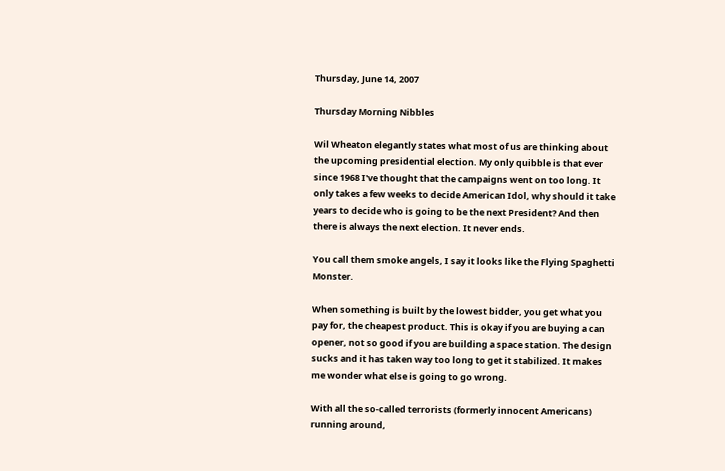Thursday, June 14, 2007

Thursday Morning Nibbles

Wil Wheaton elegantly states what most of us are thinking about the upcoming presidential election. My only quibble is that ever since 1968 I've thought that the campaigns went on too long. It only takes a few weeks to decide American Idol, why should it take years to decide who is going to be the next President? And then there is always the next election. It never ends.

You call them smoke angels, I say it looks like the Flying Spaghetti Monster.

When something is built by the lowest bidder, you get what you pay for, the cheapest product. This is okay if you are buying a can opener, not so good if you are building a space station. The design sucks and it has taken way too long to get it stabilized. It makes me wonder what else is going to go wrong.

With all the so-called terrorists (formerly innocent Americans) running around,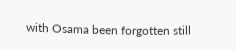with Osama been forgotten still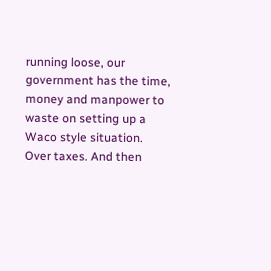running loose, our government has the time, money and manpower to waste on setting up a Waco style situation. Over taxes. And then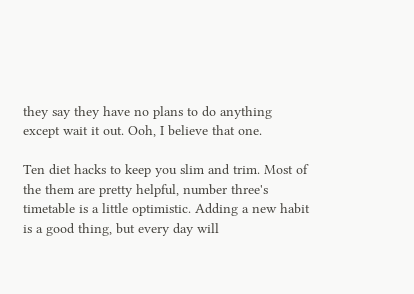they say they have no plans to do anything except wait it out. Ooh, I believe that one.

Ten diet hacks to keep you slim and trim. Most of the them are pretty helpful, number three's timetable is a little optimistic. Adding a new habit is a good thing, but every day will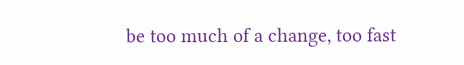be too much of a change, too fast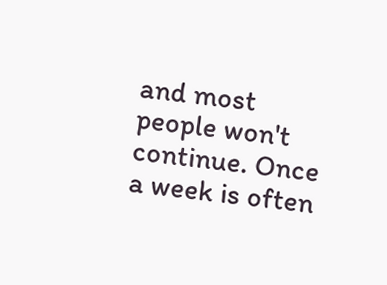and most people won't continue. Once a week is often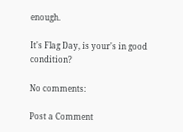enough.

It's Flag Day, is your's in good condition?

No comments:

Post a Comment